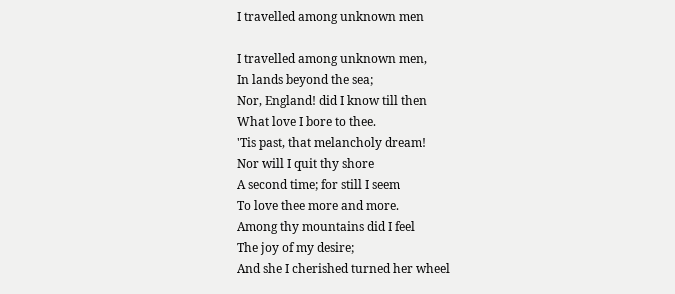I travelled among unknown men

I travelled among unknown men,
In lands beyond the sea;
Nor, England! did I know till then
What love I bore to thee.
'Tis past, that melancholy dream!
Nor will I quit thy shore
A second time; for still I seem
To love thee more and more.
Among thy mountains did I feel
The joy of my desire;
And she I cherished turned her wheel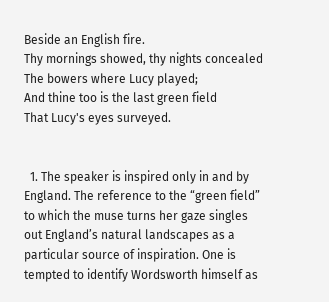Beside an English fire.
Thy mornings showed, thy nights concealed
The bowers where Lucy played;
And thine too is the last green field
That Lucy's eyes surveyed.


  1. The speaker is inspired only in and by England. The reference to the “green field” to which the muse turns her gaze singles out England’s natural landscapes as a particular source of inspiration. One is tempted to identify Wordsworth himself as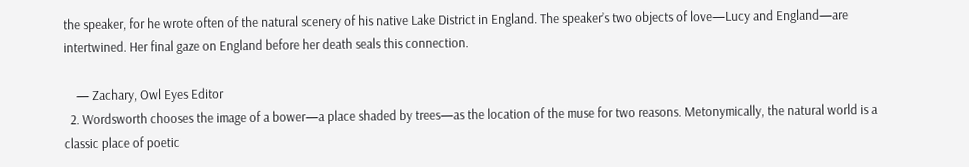the speaker, for he wrote often of the natural scenery of his native Lake District in England. The speaker’s two objects of love—Lucy and England—are intertwined. Her final gaze on England before her death seals this connection.

    — Zachary, Owl Eyes Editor
  2. Wordsworth chooses the image of a bower—a place shaded by trees—as the location of the muse for two reasons. Metonymically, the natural world is a classic place of poetic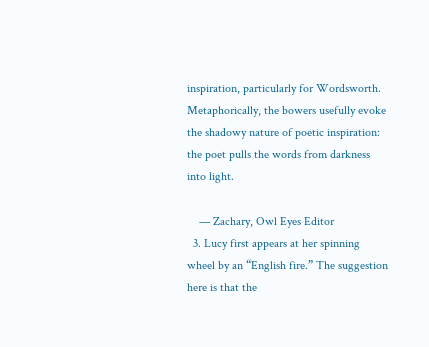inspiration, particularly for Wordsworth. Metaphorically, the bowers usefully evoke the shadowy nature of poetic inspiration: the poet pulls the words from darkness into light.

    — Zachary, Owl Eyes Editor
  3. Lucy first appears at her spinning wheel by an “English fire.” The suggestion here is that the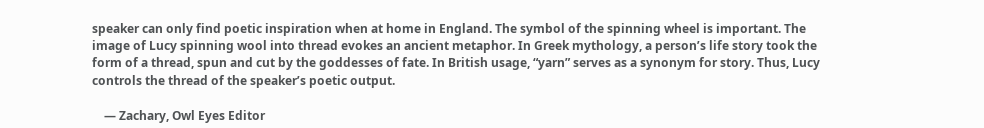speaker can only find poetic inspiration when at home in England. The symbol of the spinning wheel is important. The image of Lucy spinning wool into thread evokes an ancient metaphor. In Greek mythology, a person’s life story took the form of a thread, spun and cut by the goddesses of fate. In British usage, “yarn” serves as a synonym for story. Thus, Lucy controls the thread of the speaker’s poetic output.

    — Zachary, Owl Eyes Editor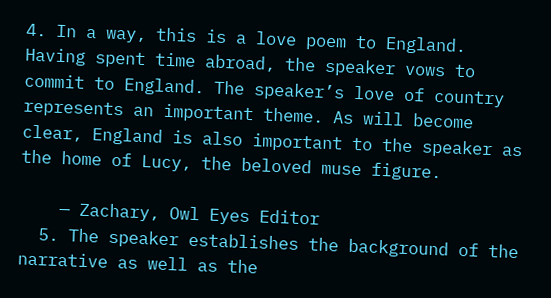4. In a way, this is a love poem to England. Having spent time abroad, the speaker vows to commit to England. The speaker’s love of country represents an important theme. As will become clear, England is also important to the speaker as the home of Lucy, the beloved muse figure.

    — Zachary, Owl Eyes Editor
  5. The speaker establishes the background of the narrative as well as the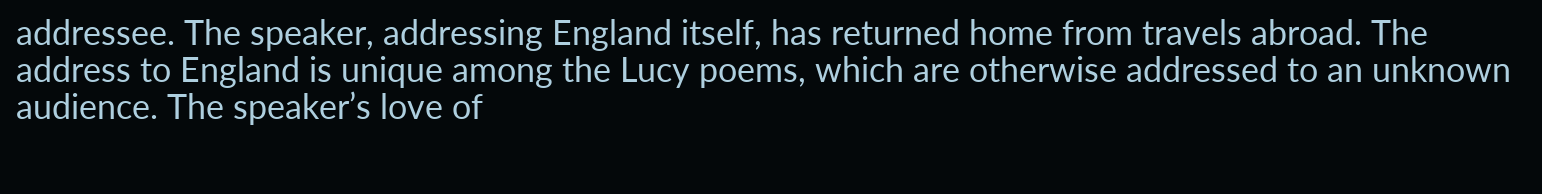addressee. The speaker, addressing England itself, has returned home from travels abroad. The address to England is unique among the Lucy poems, which are otherwise addressed to an unknown audience. The speaker’s love of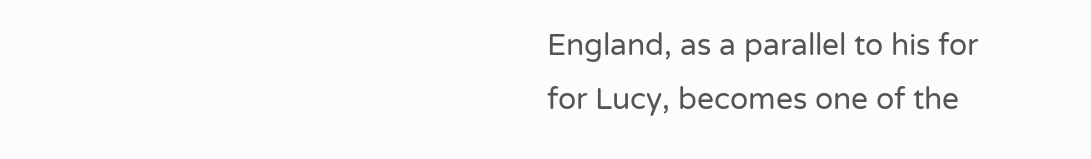England, as a parallel to his for for Lucy, becomes one of the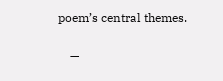poem’s central themes.

    —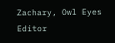Zachary, Owl Eyes Editor